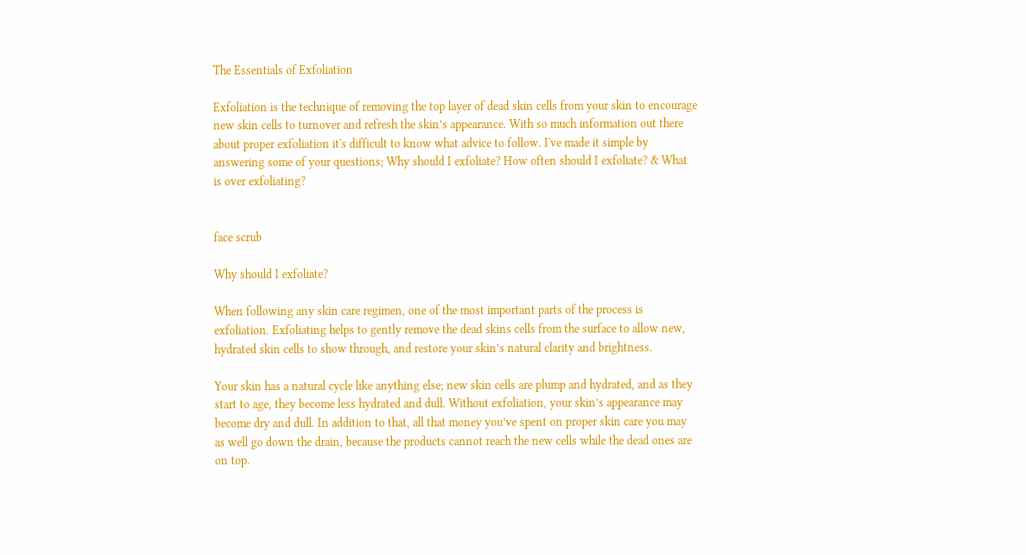The Essentials of Exfoliation

Exfoliation is the technique of removing the top layer of dead skin cells from your skin to encourage new skin cells to turnover and refresh the skin’s appearance. With so much information out there about proper exfoliation it's difficult to know what advice to follow. I've made it simple by answering some of your questions; Why should I exfoliate? How often should I exfoliate? & What is over exfoliating?


face scrub

Why should I exfoliate?

When following any skin care regimen, one of the most important parts of the process is exfoliation. Exfoliating helps to gently remove the dead skins cells from the surface to allow new, hydrated skin cells to show through, and restore your skin’s natural clarity and brightness.

Your skin has a natural cycle like anything else; new skin cells are plump and hydrated, and as they start to age, they become less hydrated and dull. Without exfoliation, your skin’s appearance may become dry and dull. In addition to that, all that money you’ve spent on proper skin care you may as well go down the drain, because the products cannot reach the new cells while the dead ones are on top.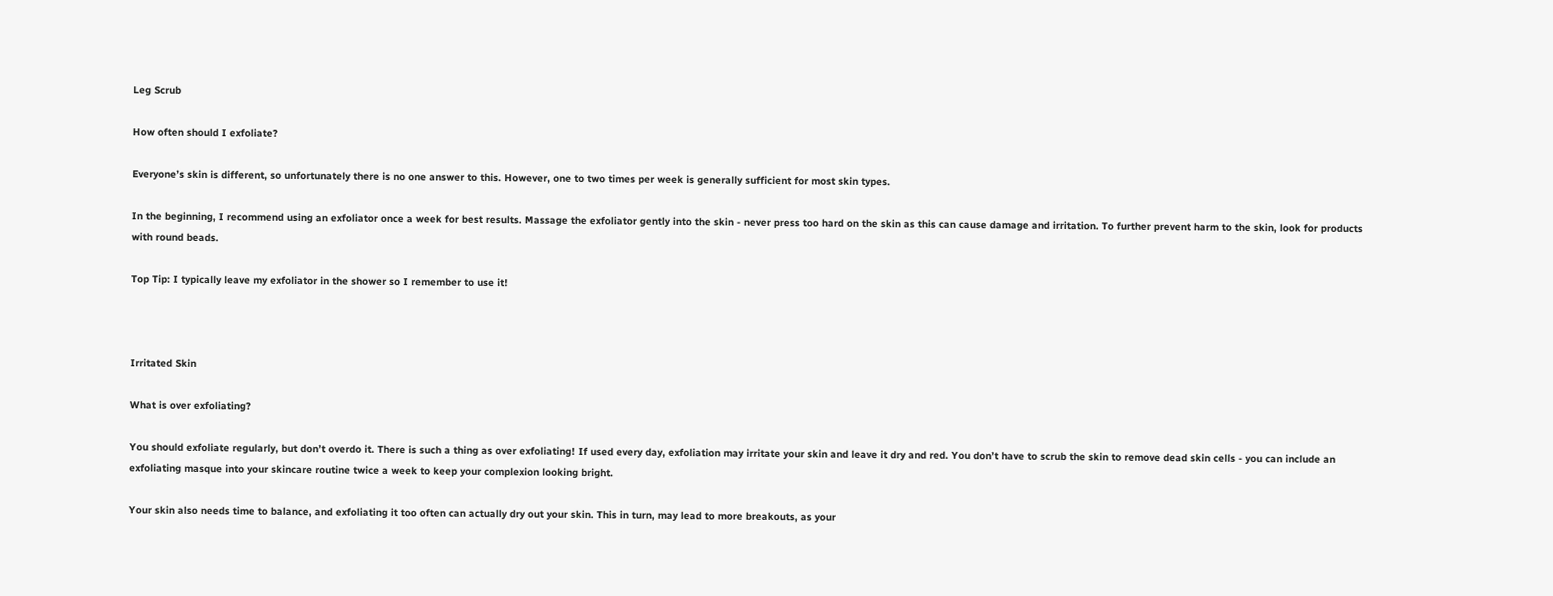Leg Scrub

How often should I exfoliate?

Everyone’s skin is different, so unfortunately there is no one answer to this. However, one to two times per week is generally sufficient for most skin types.

In the beginning, I recommend using an exfoliator once a week for best results. Massage the exfoliator gently into the skin - never press too hard on the skin as this can cause damage and irritation. To further prevent harm to the skin, look for products with round beads.

Top Tip: I typically leave my exfoliator in the shower so I remember to use it!



Irritated Skin

What is over exfoliating?

You should exfoliate regularly, but don’t overdo it. There is such a thing as over exfoliating! If used every day, exfoliation may irritate your skin and leave it dry and red. You don’t have to scrub the skin to remove dead skin cells - you can include an exfoliating masque into your skincare routine twice a week to keep your complexion looking bright.

Your skin also needs time to balance, and exfoliating it too often can actually dry out your skin. This in turn, may lead to more breakouts, as your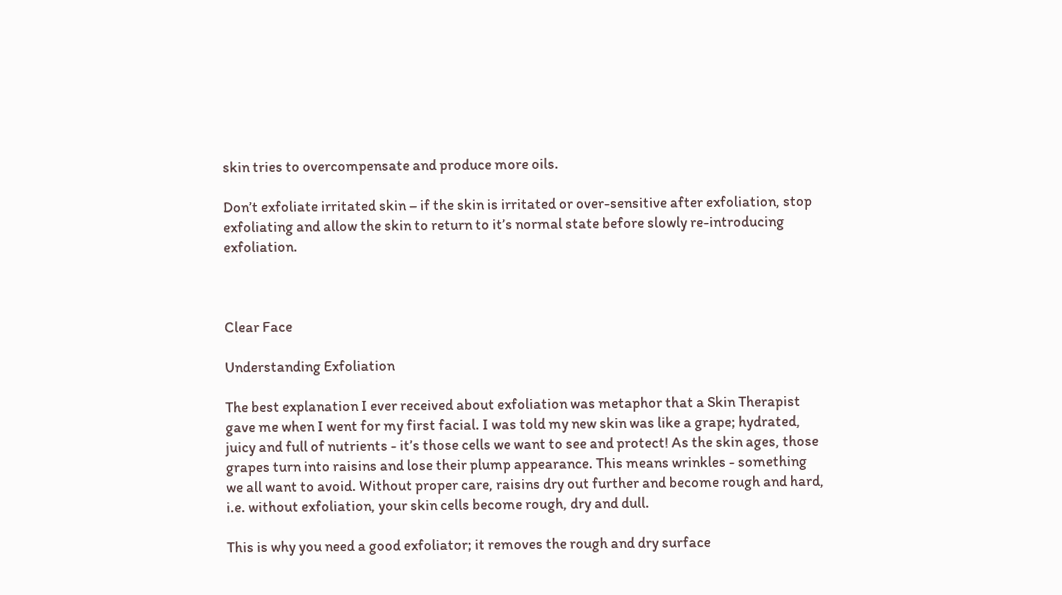skin tries to overcompensate and produce more oils.

Don’t exfoliate irritated skin – if the skin is irritated or over-sensitive after exfoliation, stop exfoliating and allow the skin to return to it’s normal state before slowly re-introducing exfoliation.



Clear Face

Understanding Exfoliation

The best explanation I ever received about exfoliation was metaphor that a Skin Therapist gave me when I went for my first facial. I was told my new skin was like a grape; hydrated, juicy and full of nutrients - it’s those cells we want to see and protect! As the skin ages, those grapes turn into raisins and lose their plump appearance. This means wrinkles - something we all want to avoid. Without proper care, raisins dry out further and become rough and hard, i.e. without exfoliation, your skin cells become rough, dry and dull.

This is why you need a good exfoliator; it removes the rough and dry surface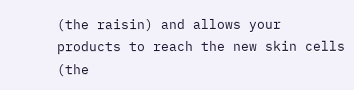(the raisin) and allows your products to reach the new skin cells (the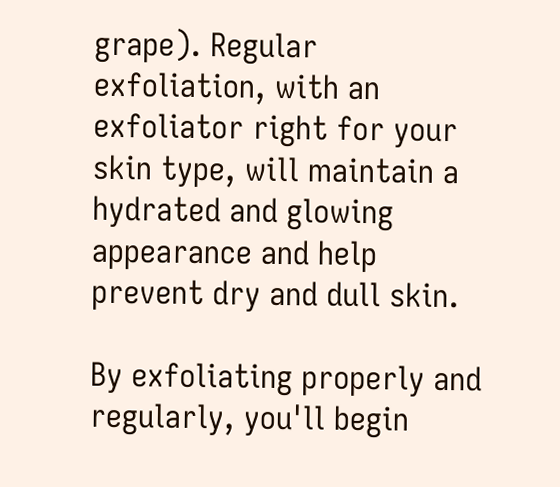grape). Regular exfoliation, with an exfoliator right for your skin type, will maintain a hydrated and glowing appearance and help prevent dry and dull skin.

By exfoliating properly and regularly, you'll begin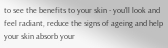to see the benefits to your skin - you'll look and feel radiant, reduce the signs of ageing and help your skin absorb your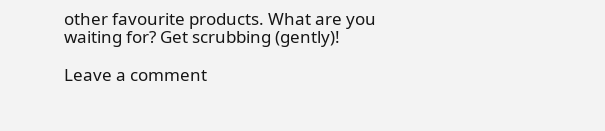other favourite products. What are you waiting for? Get scrubbing (gently)!

Leave a comment